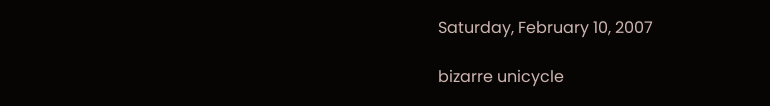Saturday, February 10, 2007

bizarre unicycle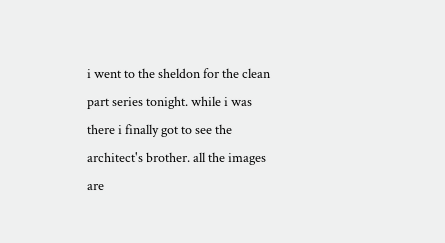i went to the sheldon for the clean part series tonight. while i was there i finally got to see the architect's brother. all the images are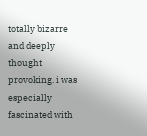totally bizarre and deeply thought provoking. i was especially fascinated with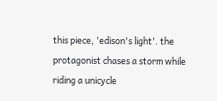this piece, 'edison's light'. the protagonist chases a storm while riding a unicycle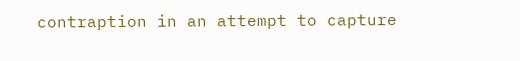contraption in an attempt to capture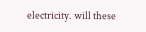electricity. will these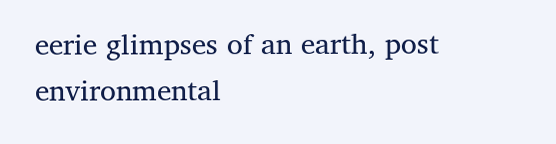eerie glimpses of an earth, post environmental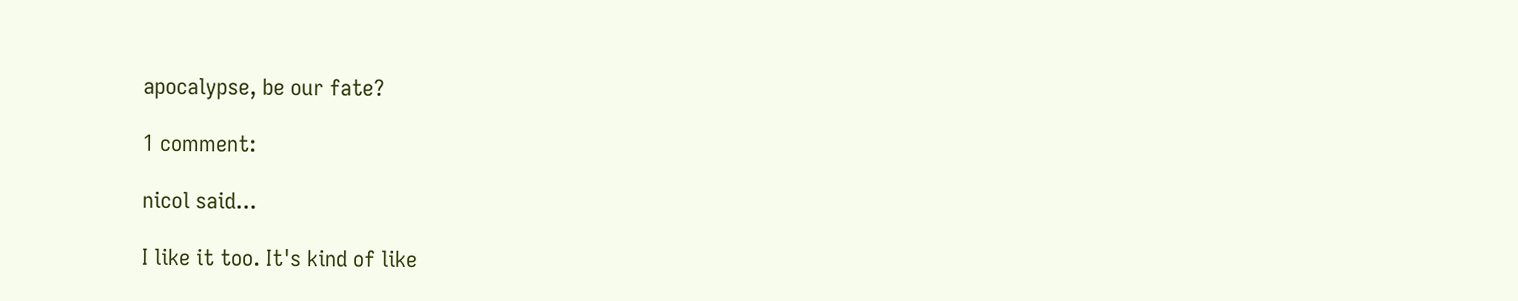apocalypse, be our fate?

1 comment:

nicol said...

I like it too. It's kind of like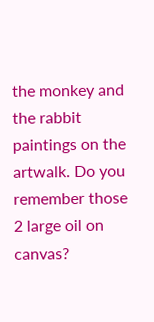the monkey and the rabbit paintings on the artwalk. Do you remember those 2 large oil on canvas?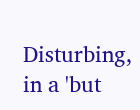Disturbing, in a 'but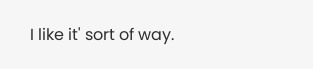I like it' sort of way.